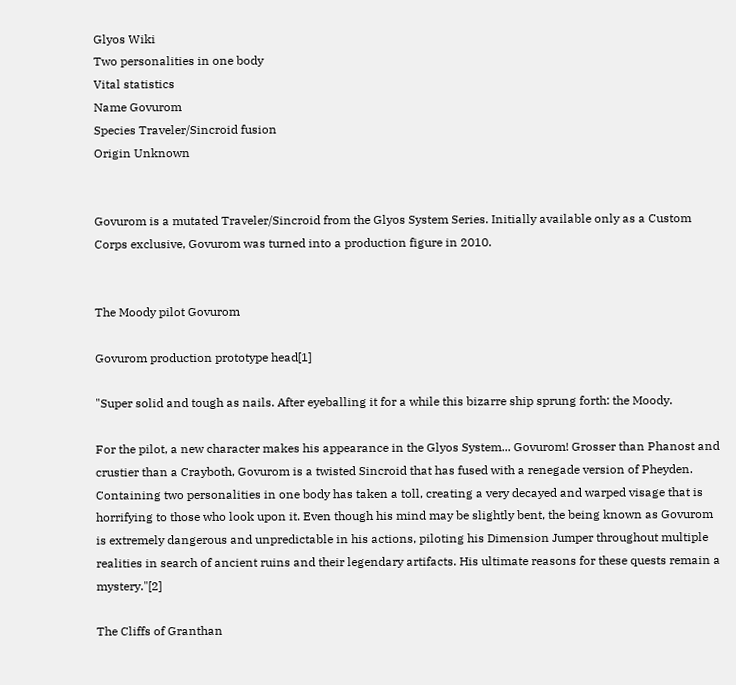Glyos Wiki
Two personalities in one body
Vital statistics
Name Govurom
Species Traveler/Sincroid fusion
Origin Unknown


Govurom is a mutated Traveler/Sincroid from the Glyos System Series. Initially available only as a Custom Corps exclusive, Govurom was turned into a production figure in 2010.


The Moody pilot Govurom

Govurom production prototype head[1]

"Super solid and tough as nails. After eyeballing it for a while this bizarre ship sprung forth: the Moody.

For the pilot, a new character makes his appearance in the Glyos System... Govurom! Grosser than Phanost and crustier than a Crayboth, Govurom is a twisted Sincroid that has fused with a renegade version of Pheyden. Containing two personalities in one body has taken a toll, creating a very decayed and warped visage that is horrifying to those who look upon it. Even though his mind may be slightly bent, the being known as Govurom is extremely dangerous and unpredictable in his actions, piloting his Dimension Jumper throughout multiple realities in search of ancient ruins and their legendary artifacts. His ultimate reasons for these quests remain a mystery."[2]

The Cliffs of Granthan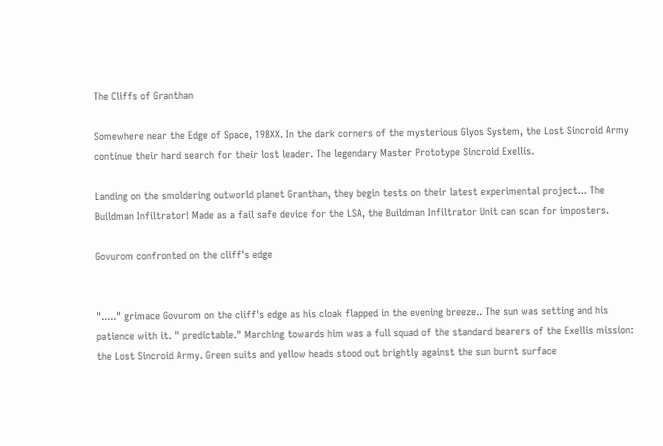The Cliffs of Granthan

Somewhere near the Edge of Space, 198XX. In the dark corners of the mysterious Glyos System, the Lost Sincroid Army continue their hard search for their lost leader. The legendary Master Prototype Sincroid Exellis.

Landing on the smoldering outworld planet Granthan, they begin tests on their latest experimental project... The Buildman Infiltrator! Made as a fail safe device for the LSA, the Buildman Infiltrator Unit can scan for imposters.

Govurom confronted on the cliff's edge


"....." grimace Govurom on the cliff's edge as his cloak flapped in the evening breeze.. The sun was setting and his patience with it. " predictable." Marching towards him was a full squad of the standard bearers of the Exellis mission: the Lost Sincroid Army. Green suits and yellow heads stood out brightly against the sun burnt surface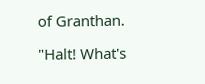of Granthan.

"Halt! What's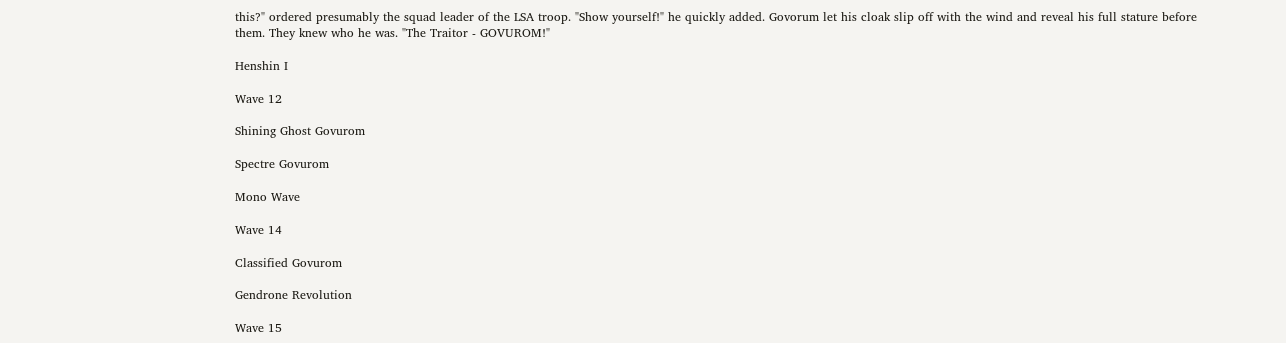this?" ordered presumably the squad leader of the LSA troop. "Show yourself!" he quickly added. Govorum let his cloak slip off with the wind and reveal his full stature before them. They knew who he was. "The Traitor - GOVUROM!"

Henshin I

Wave 12

Shining Ghost Govurom

Spectre Govurom

Mono Wave

Wave 14

Classified Govurom

Gendrone Revolution

Wave 15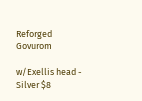Reforged Govurom

w/Exellis head - Silver $8